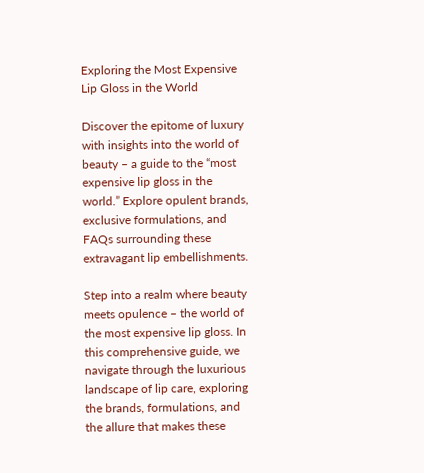Exploring the Most Expensive Lip Gloss in the World

Discover the epitome of luxury with insights into the world of beauty – a guide to the “most expensive lip gloss in the world.” Explore opulent brands, exclusive formulations, and FAQs surrounding these extravagant lip embellishments.

Step into a realm where beauty meets opulence – the world of the most expensive lip gloss. In this comprehensive guide, we navigate through the luxurious landscape of lip care, exploring the brands, formulations, and the allure that makes these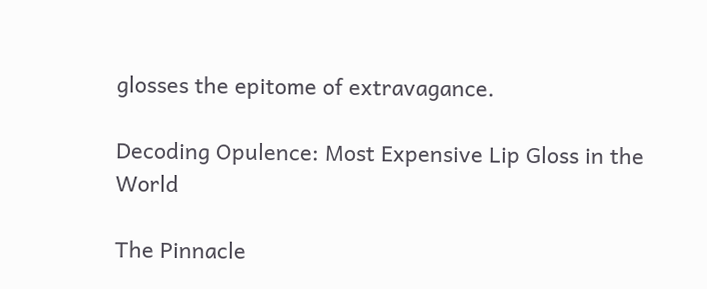glosses the epitome of extravagance.

Decoding Opulence: Most Expensive Lip Gloss in the World

The Pinnacle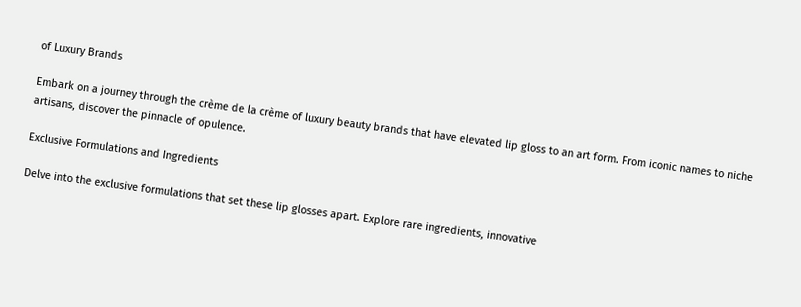of Luxury Brands

Embark on a journey through the crème de la crème of luxury beauty brands that have elevated lip gloss to an art form. From iconic names to niche artisans, discover the pinnacle of opulence.

Exclusive Formulations and Ingredients

Delve into the exclusive formulations that set these lip glosses apart. Explore rare ingredients, innovative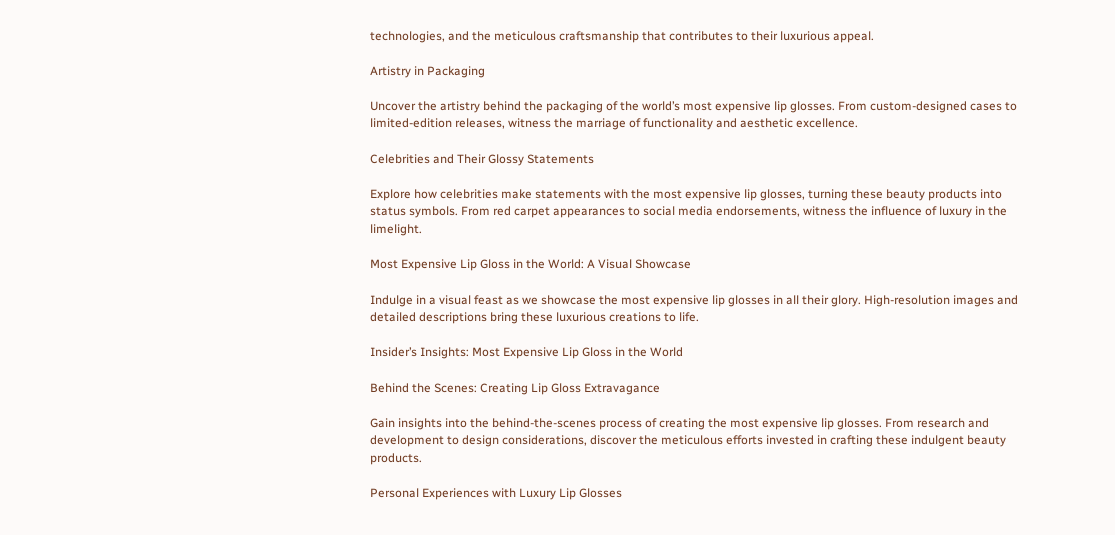technologies, and the meticulous craftsmanship that contributes to their luxurious appeal.

Artistry in Packaging

Uncover the artistry behind the packaging of the world’s most expensive lip glosses. From custom-designed cases to limited-edition releases, witness the marriage of functionality and aesthetic excellence.

Celebrities and Their Glossy Statements

Explore how celebrities make statements with the most expensive lip glosses, turning these beauty products into status symbols. From red carpet appearances to social media endorsements, witness the influence of luxury in the limelight.

Most Expensive Lip Gloss in the World: A Visual Showcase

Indulge in a visual feast as we showcase the most expensive lip glosses in all their glory. High-resolution images and detailed descriptions bring these luxurious creations to life.

Insider’s Insights: Most Expensive Lip Gloss in the World

Behind the Scenes: Creating Lip Gloss Extravagance

Gain insights into the behind-the-scenes process of creating the most expensive lip glosses. From research and development to design considerations, discover the meticulous efforts invested in crafting these indulgent beauty products.

Personal Experiences with Luxury Lip Glosses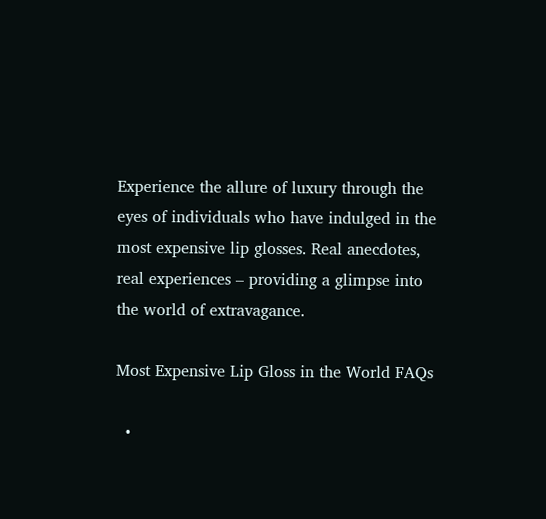Experience the allure of luxury through the eyes of individuals who have indulged in the most expensive lip glosses. Real anecdotes, real experiences – providing a glimpse into the world of extravagance.

Most Expensive Lip Gloss in the World FAQs

  •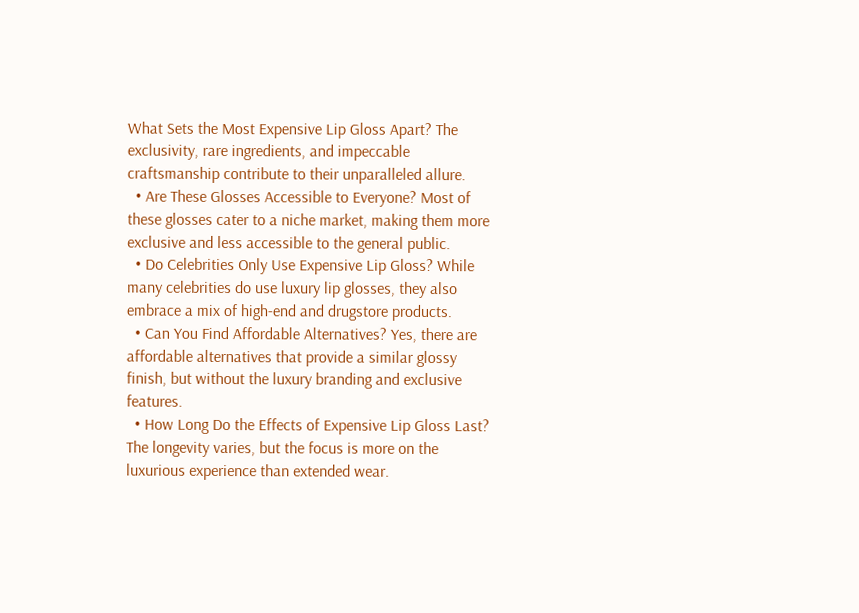What Sets the Most Expensive Lip Gloss Apart? The exclusivity, rare ingredients, and impeccable craftsmanship contribute to their unparalleled allure.
  • Are These Glosses Accessible to Everyone? Most of these glosses cater to a niche market, making them more exclusive and less accessible to the general public.
  • Do Celebrities Only Use Expensive Lip Gloss? While many celebrities do use luxury lip glosses, they also embrace a mix of high-end and drugstore products.
  • Can You Find Affordable Alternatives? Yes, there are affordable alternatives that provide a similar glossy finish, but without the luxury branding and exclusive features.
  • How Long Do the Effects of Expensive Lip Gloss Last? The longevity varies, but the focus is more on the luxurious experience than extended wear.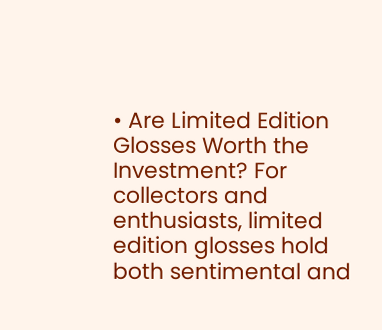• Are Limited Edition Glosses Worth the Investment? For collectors and enthusiasts, limited edition glosses hold both sentimental and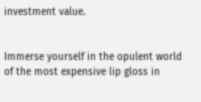investment value.


Immerse yourself in the opulent world of the most expensive lip gloss in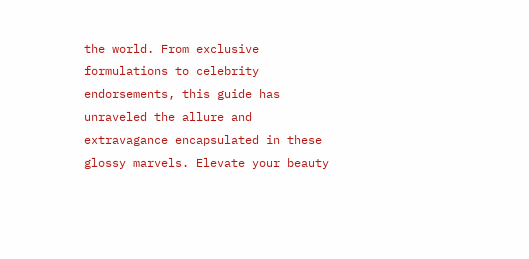the world. From exclusive formulations to celebrity endorsements, this guide has unraveled the allure and extravagance encapsulated in these glossy marvels. Elevate your beauty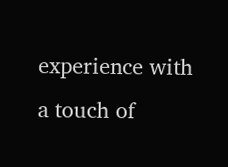experience with a touch of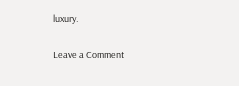luxury.

Leave a Comment